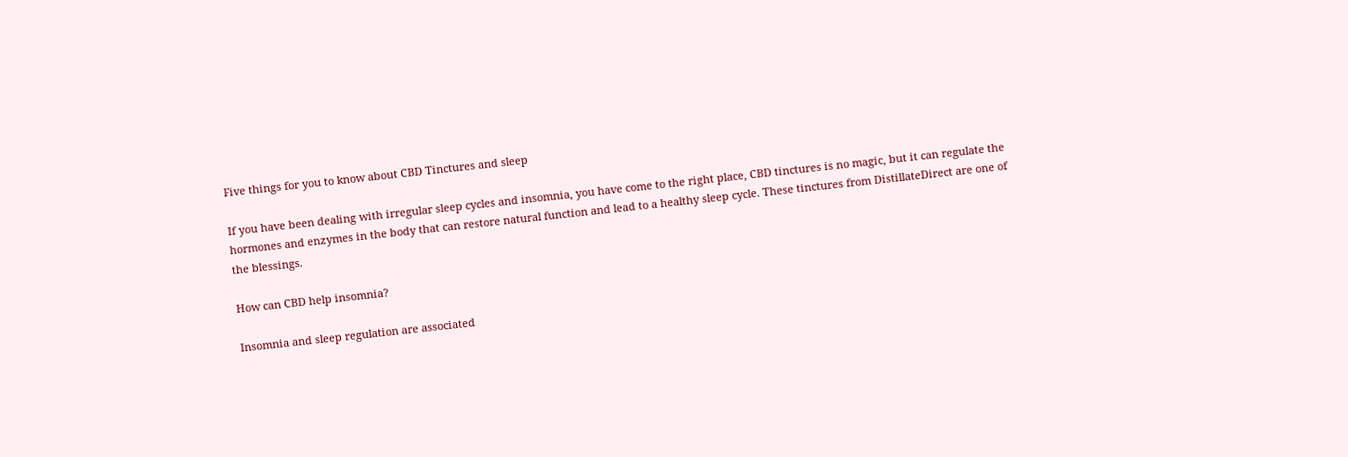Five things for you to know about CBD Tinctures and sleep

If you have been dealing with irregular sleep cycles and insomnia, you have come to the right place, CBD tinctures is no magic, but it can regulate the hormones and enzymes in the body that can restore natural function and lead to a healthy sleep cycle. These tinctures from DistillateDirect are one of the blessings.

How can CBD help insomnia?

Insomnia and sleep regulation are associated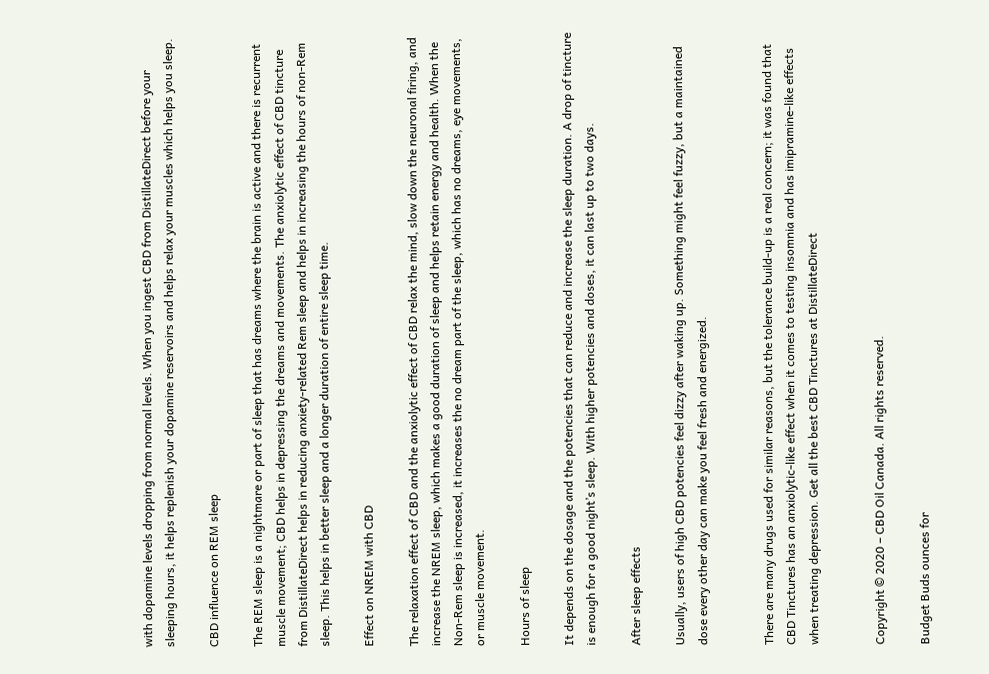with dopamine levels dropping from normal levels. When you ingest CBD from DistillateDirect before your sleeping hours, it helps replenish your dopamine reservoirs and helps relax your muscles which helps you sleep.

CBD influence on REM sleep

The REM sleep is a nightmare or part of sleep that has dreams where the brain is active and there is recurrent muscle movement; CBD helps in depressing the dreams and movements. The anxiolytic effect of CBD tincture from DistillateDirect helps in reducing anxiety-related Rem sleep and helps in increasing the hours of non-Rem sleep. This helps in better sleep and a longer duration of entire sleep time.

Effect on NREM with CBD

The relaxation effect of CBD and the anxiolytic effect of CBD relax the mind, slow down the neuronal firing, and increase the NREM sleep, which makes a good duration of sleep and helps retain energy and health. When the Non-Rem sleep is increased, it increases the no dream part of the sleep, which has no dreams, eye movements, or muscle movement.

Hours of sleep

It depends on the dosage and the potencies that can reduce and increase the sleep duration. A drop of tincture is enough for a good night’s sleep. With higher potencies and doses, it can last up to two days.

After sleep effects

Usually, users of high CBD potencies feel dizzy after waking up. Something might feel fuzzy, but a maintained dose every other day can make you feel fresh and energized.


There are many drugs used for similar reasons, but the tolerance build-up is a real concern; it was found that CBD Tinctures has an anxiolytic-like effect when it comes to testing insomnia and has imipramine-like effects when treating depression. Get all the best CBD Tinctures at DistillateDirect


Copyright © 2020 – CBD Oil Canada. All rights reserved.

Budget Buds ounces for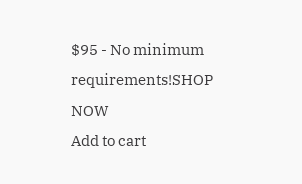$95 - No minimum requirements!SHOP NOW
Add to cart